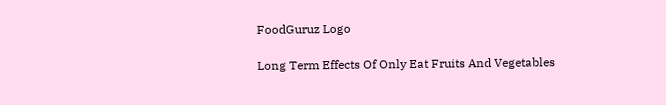FoodGuruz Logo

Long Term Effects Of Only Eat Fruits And Vegetables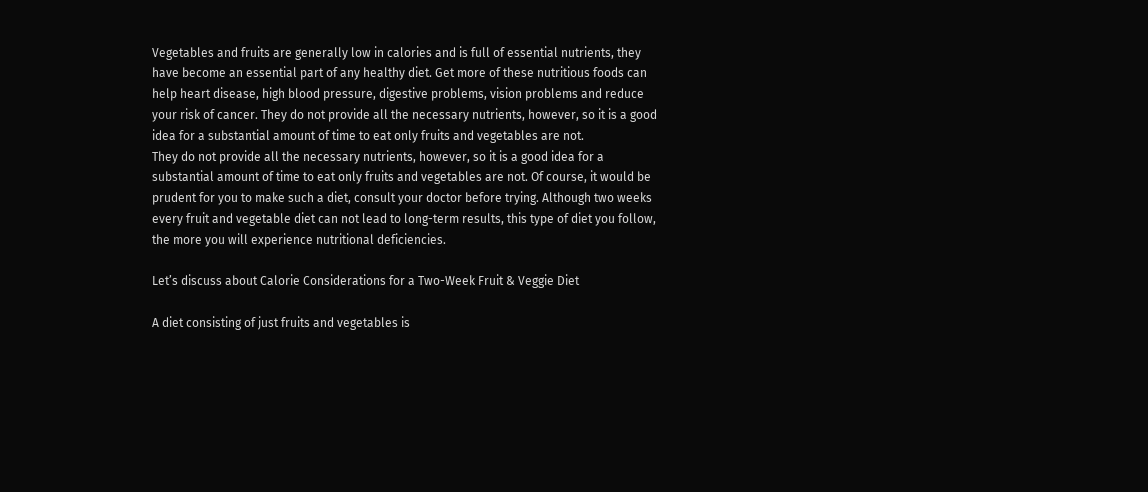Vegetables and fruits are generally low in calories and is full of essential nutrients, they have become an essential part of any healthy diet. Get more of these nutritious foods can help heart disease, high blood pressure, digestive problems, vision problems and reduce your risk of cancer. They do not provide all the necessary nutrients, however, so it is a good idea for a substantial amount of time to eat only fruits and vegetables are not.
They do not provide all the necessary nutrients, however, so it is a good idea for a substantial amount of time to eat only fruits and vegetables are not. Of course, it would be prudent for you to make such a diet, consult your doctor before trying. Although two weeks every fruit and vegetable diet can not lead to long-term results, this type of diet you follow, the more you will experience nutritional deficiencies.

Let’s discuss about Calorie Considerations for a Two-Week Fruit & Veggie Diet

A diet consisting of just fruits and vegetables is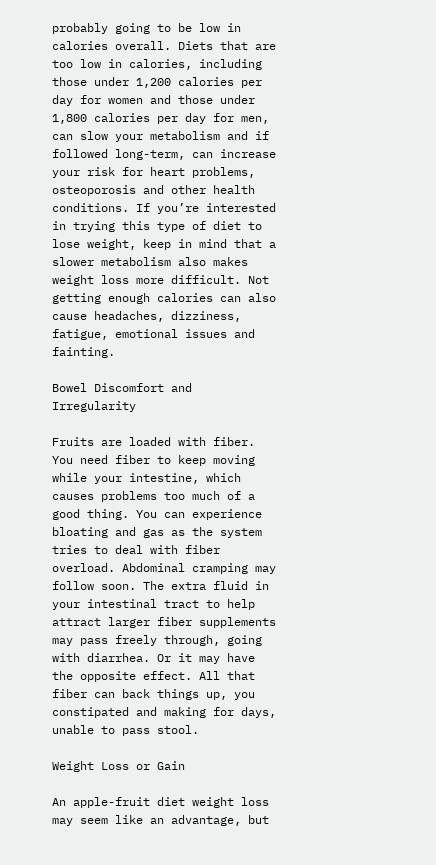probably going to be low in calories overall. Diets that are too low in calories, including those under 1,200 calories per day for women and those under 1,800 calories per day for men, can slow your metabolism and if followed long-term, can increase your risk for heart problems, osteoporosis and other health conditions. If you’re interested in trying this type of diet to lose weight, keep in mind that a slower metabolism also makes weight loss more difficult. Not getting enough calories can also cause headaches, dizziness, fatigue, emotional issues and fainting.

Bowel Discomfort and Irregularity

Fruits are loaded with fiber. You need fiber to keep moving while your intestine, which causes problems too much of a good thing. You can experience bloating and gas as the system tries to deal with fiber overload. Abdominal cramping may follow soon. The extra fluid in your intestinal tract to help attract larger fiber supplements may pass freely through, going with diarrhea. Or it may have the opposite effect. All that fiber can back things up, you constipated and making for days, unable to pass stool.

Weight Loss or Gain

An apple-fruit diet weight loss may seem like an advantage, but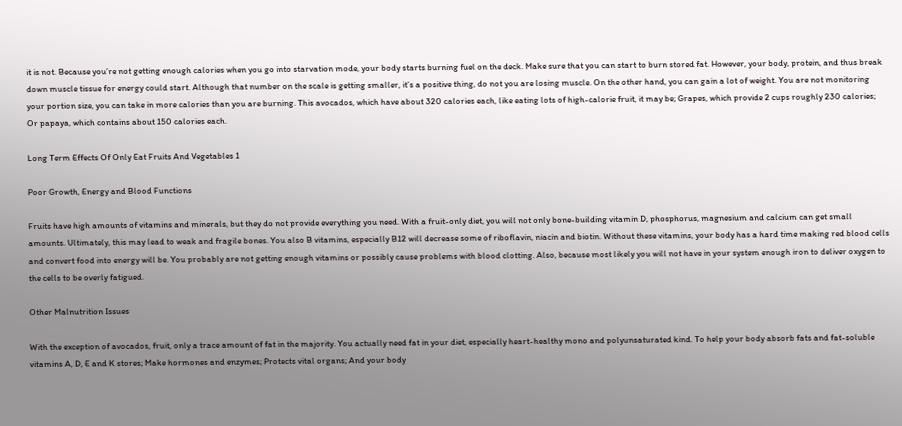it is not. Because you’re not getting enough calories when you go into starvation mode, your body starts burning fuel on the deck. Make sure that you can start to burn stored fat. However, your body, protein, and thus break down muscle tissue for energy could start. Although that number on the scale is getting smaller, it’s a positive thing, do not you are losing muscle. On the other hand, you can gain a lot of weight. You are not monitoring your portion size, you can take in more calories than you are burning. This avocados, which have about 320 calories each, like eating lots of high-calorie fruit, it may be; Grapes, which provide 2 cups roughly 230 calories; Or papaya, which contains about 150 calories each.

Long Term Effects Of Only Eat Fruits And Vegetables 1

Poor Growth, Energy and Blood Functions

Fruits have high amounts of vitamins and minerals, but they do not provide everything you need. With a fruit-only diet, you will not only bone-building vitamin D, phosphorus, magnesium and calcium can get small amounts. Ultimately, this may lead to weak and fragile bones. You also B vitamins, especially B12 will decrease some of riboflavin, niacin and biotin. Without these vitamins, your body has a hard time making red blood cells and convert food into energy will be. You probably are not getting enough vitamins or possibly cause problems with blood clotting. Also, because most likely you will not have in your system enough iron to deliver oxygen to the cells to be overly fatigued.

Other Malnutrition Issues

With the exception of avocados, fruit, only a trace amount of fat in the majority. You actually need fat in your diet, especially heart-healthy mono and polyunsaturated kind. To help your body absorb fats and fat-soluble vitamins A, D, E and K stores; Make hormones and enzymes; Protects vital organs; And your body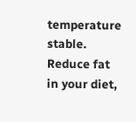temperature stable. Reduce fat in your diet,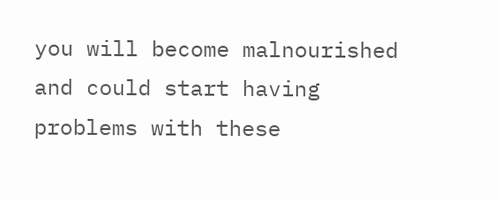you will become malnourished and could start having problems with these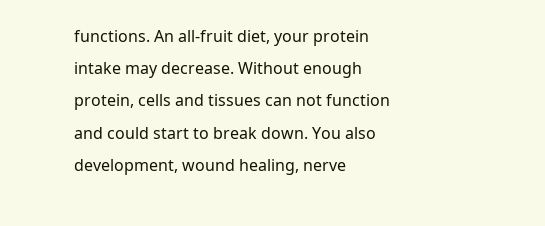functions. An all-fruit diet, your protein intake may decrease. Without enough protein, cells and tissues can not function and could start to break down. You also development, wound healing, nerve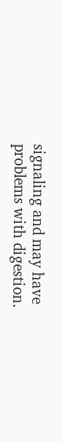signaling and may have problems with digestion.